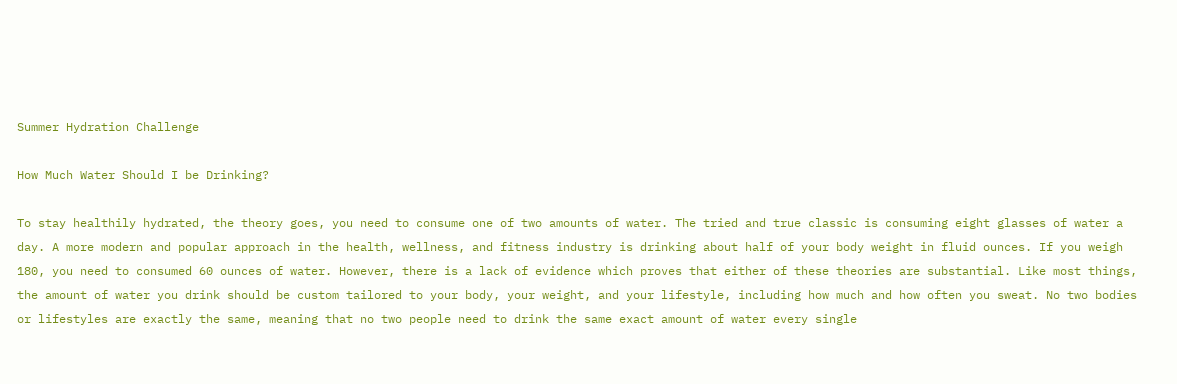Summer Hydration Challenge

How Much Water Should I be Drinking?

To stay healthily hydrated, the theory goes, you need to consume one of two amounts of water. The tried and true classic is consuming eight glasses of water a day. A more modern and popular approach in the health, wellness, and fitness industry is drinking about half of your body weight in fluid ounces. If you weigh 180, you need to consumed 60 ounces of water. However, there is a lack of evidence which proves that either of these theories are substantial. Like most things, the amount of water you drink should be custom tailored to your body, your weight, and your lifestyle, including how much and how often you sweat. No two bodies or lifestyles are exactly the same, meaning that no two people need to drink the same exact amount of water every single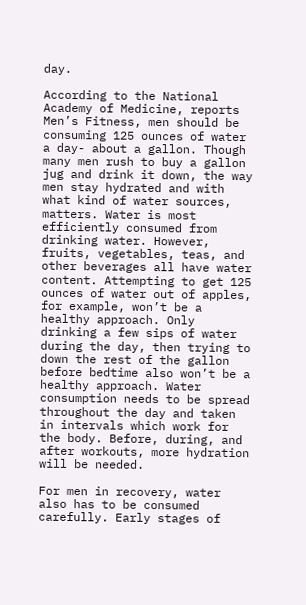day.

According to the National Academy of Medicine, reports Men’s Fitness, men should be consuming 125 ounces of water a day- about a gallon. Though many men rush to buy a gallon jug and drink it down, the way men stay hydrated and with what kind of water sources, matters. Water is most efficiently consumed from drinking water. However, fruits, vegetables, teas, and other beverages all have water content. Attempting to get 125 ounces of water out of apples, for example, won’t be a healthy approach. Only drinking a few sips of water during the day, then trying to down the rest of the gallon before bedtime also won’t be a healthy approach. Water consumption needs to be spread throughout the day and taken in intervals which work for the body. Before, during, and after workouts, more hydration will be needed.

For men in recovery, water also has to be consumed carefully. Early stages of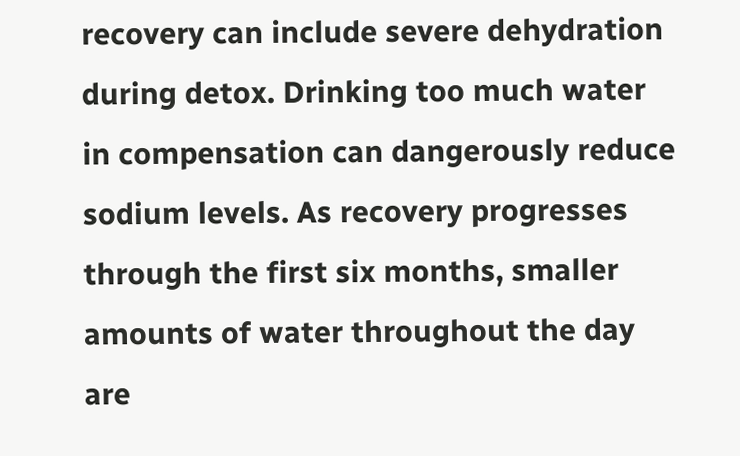recovery can include severe dehydration during detox. Drinking too much water in compensation can dangerously reduce sodium levels. As recovery progresses through the first six months, smaller amounts of water throughout the day are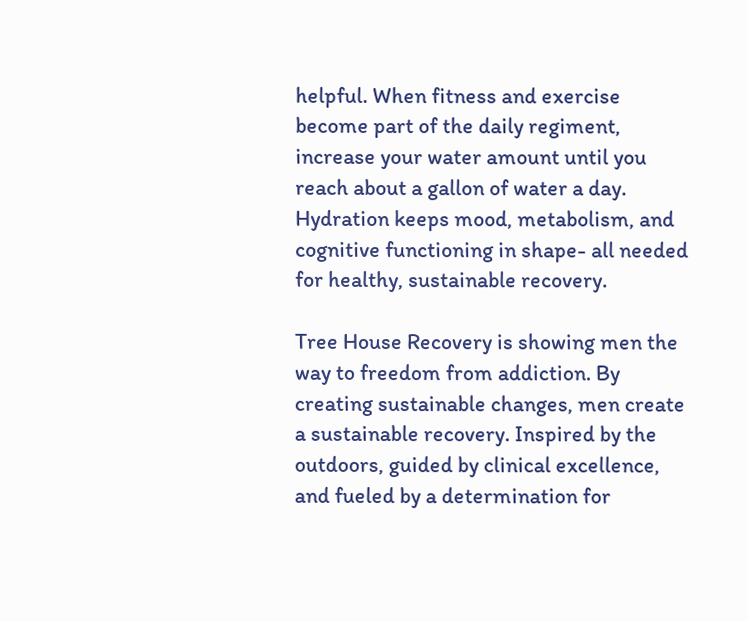helpful. When fitness and exercise become part of the daily regiment, increase your water amount until you reach about a gallon of water a day. Hydration keeps mood, metabolism, and cognitive functioning in shape- all needed for healthy, sustainable recovery.

Tree House Recovery is showing men the way to freedom from addiction. By creating sustainable changes, men create a sustainable recovery. Inspired by the outdoors, guided by clinical excellence, and fueled by a determination for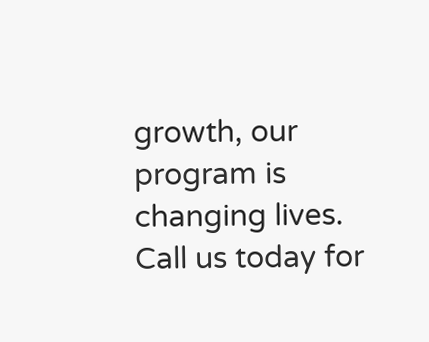growth, our program is changing lives. Call us today for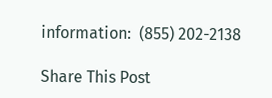information:  (855) 202-2138

Share This Post